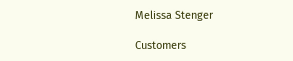Melissa Stenger

Customers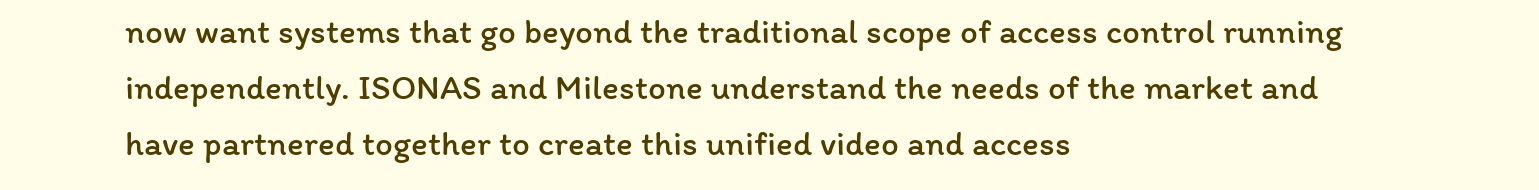now want systems that go beyond the traditional scope of access control running independently. ISONAS and Milestone understand the needs of the market and have partnered together to create this unified video and access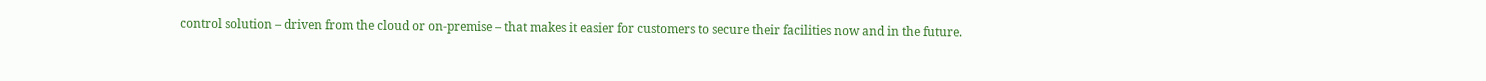control solution – driven from the cloud or on-premise – that makes it easier for customers to secure their facilities now and in the future.